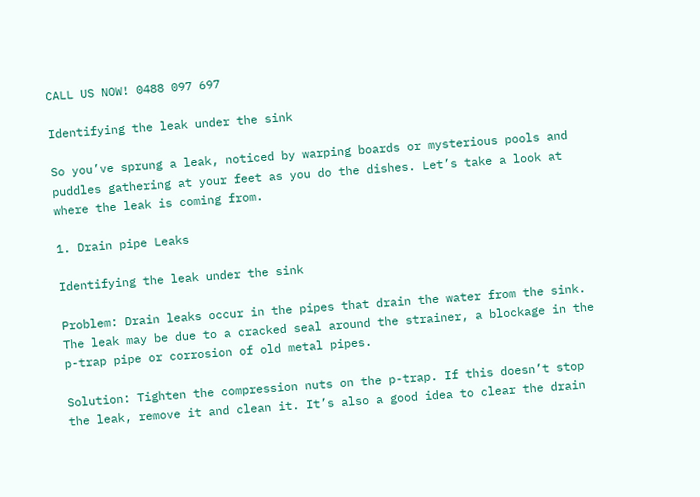CALL US NOW! 0488 097 697

Identifying the leak under the sink

So you’ve sprung a leak, noticed by warping boards or mysterious pools and puddles gathering at your feet as you do the dishes. Let’s take a look at where the leak is coming from.

1. Drain pipe Leaks

Identifying the leak under the sink

Problem: Drain leaks occur in the pipes that drain the water from the sink. The leak may be due to a cracked seal around the strainer, a blockage in the p-trap pipe or corrosion of old metal pipes.

Solution: Tighten the compression nuts on the p-trap. If this doesn’t stop the leak, remove it and clean it. It’s also a good idea to clear the drain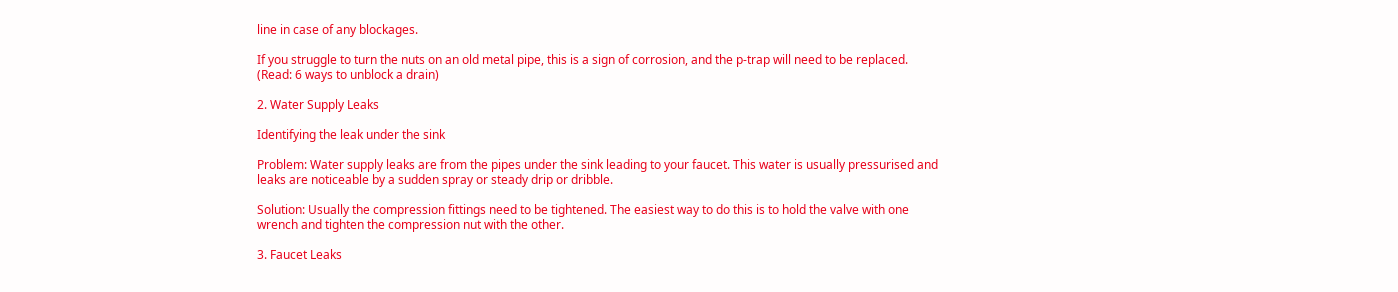line in case of any blockages.

If you struggle to turn the nuts on an old metal pipe, this is a sign of corrosion, and the p-trap will need to be replaced. (Read: 6 ways to unblock a drain)

2. Water Supply Leaks

Identifying the leak under the sink

Problem: Water supply leaks are from the pipes under the sink leading to your faucet. This water is usually pressurised and leaks are noticeable by a sudden spray or steady drip or dribble.

Solution: Usually the compression fittings need to be tightened. The easiest way to do this is to hold the valve with one wrench and tighten the compression nut with the other.

3. Faucet Leaks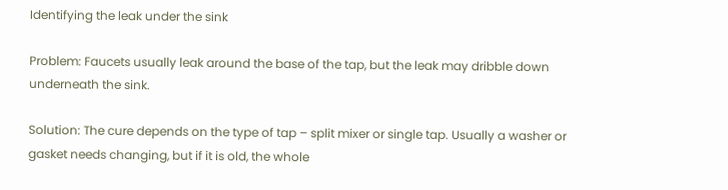Identifying the leak under the sink

Problem: Faucets usually leak around the base of the tap, but the leak may dribble down underneath the sink.

Solution: The cure depends on the type of tap – split mixer or single tap. Usually a washer or gasket needs changing, but if it is old, the whole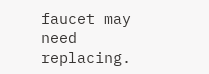faucet may need replacing.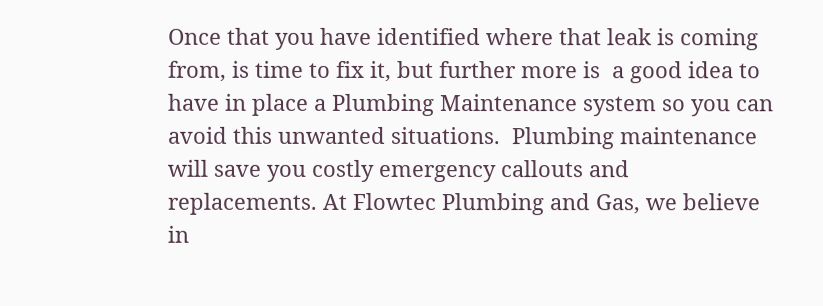Once that you have identified where that leak is coming from, is time to fix it, but further more is  a good idea to have in place a Plumbing Maintenance system so you can avoid this unwanted situations.  Plumbing maintenance will save you costly emergency callouts and replacements. At Flowtec Plumbing and Gas, we believe in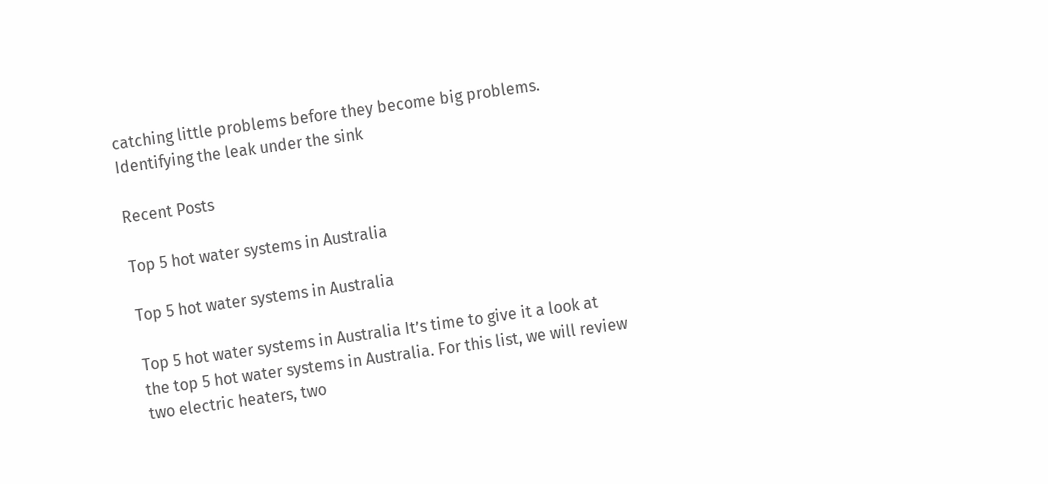catching little problems before they become big problems.
Identifying the leak under the sink

Recent Posts

Top 5 hot water systems in Australia

Top 5 hot water systems in Australia

Top 5 hot water systems in Australia It’s time to give it a look at the top 5 hot water systems in Australia. For this list, we will review two electric heaters, two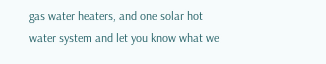gas water heaters, and one solar hot water system and let you know what we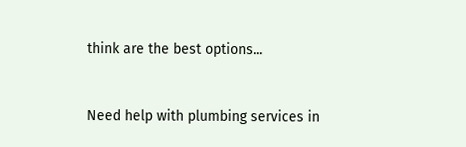think are the best options...


Need help with plumbing services in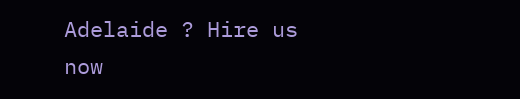Adelaide ? Hire us now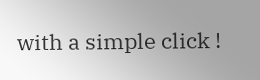with a simple click !